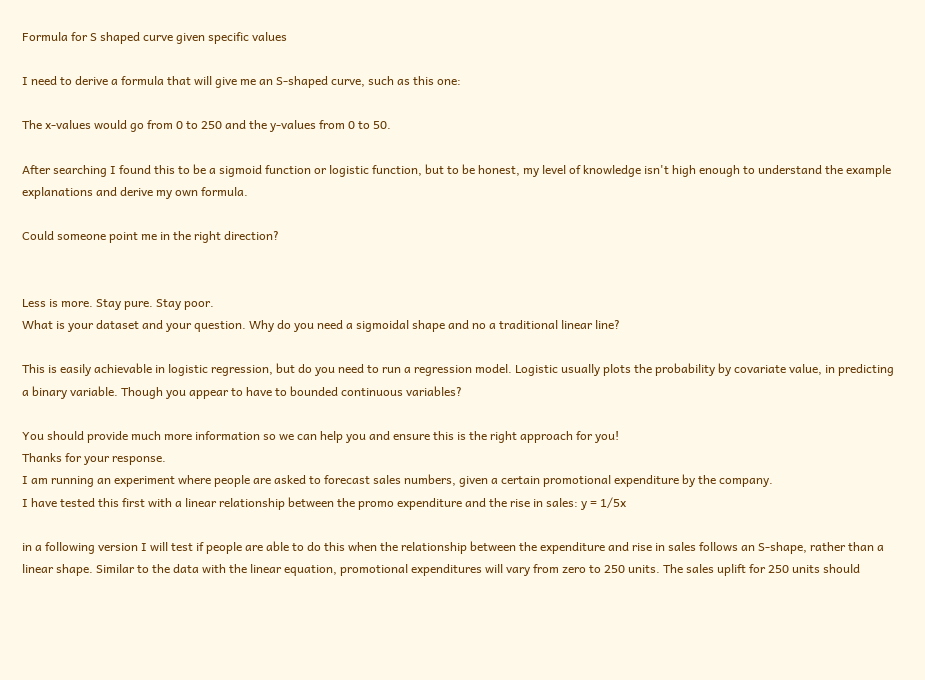Formula for S shaped curve given specific values

I need to derive a formula that will give me an S-shaped curve, such as this one:

The x-values would go from 0 to 250 and the y-values from 0 to 50.

After searching I found this to be a sigmoid function or logistic function, but to be honest, my level of knowledge isn't high enough to understand the example explanations and derive my own formula.

Could someone point me in the right direction?


Less is more. Stay pure. Stay poor.
What is your dataset and your question. Why do you need a sigmoidal shape and no a traditional linear line?

This is easily achievable in logistic regression, but do you need to run a regression model. Logistic usually plots the probability by covariate value, in predicting a binary variable. Though you appear to have to bounded continuous variables?

You should provide much more information so we can help you and ensure this is the right approach for you!
Thanks for your response.
I am running an experiment where people are asked to forecast sales numbers, given a certain promotional expenditure by the company.
I have tested this first with a linear relationship between the promo expenditure and the rise in sales: y = 1/5x

in a following version I will test if people are able to do this when the relationship between the expenditure and rise in sales follows an S-shape, rather than a linear shape. Similar to the data with the linear equation, promotional expenditures will vary from zero to 250 units. The sales uplift for 250 units should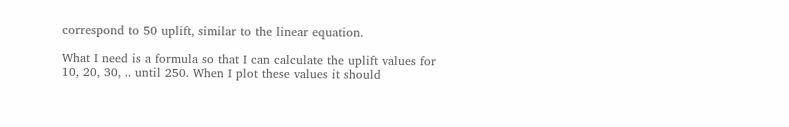correspond to 50 uplift, similar to the linear equation.

What I need is a formula so that I can calculate the uplift values for 10, 20, 30, .. until 250. When I plot these values it should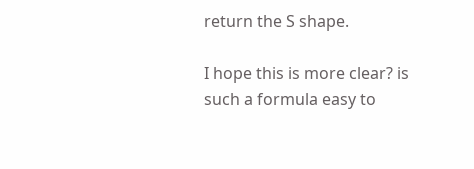return the S shape.

I hope this is more clear? is such a formula easy to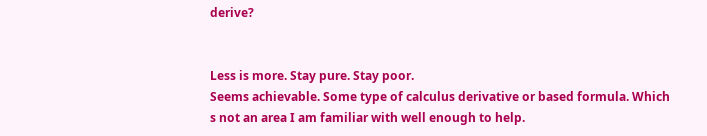derive?


Less is more. Stay pure. Stay poor.
Seems achievable. Some type of calculus derivative or based formula. Which s not an area I am familiar with well enough to help.